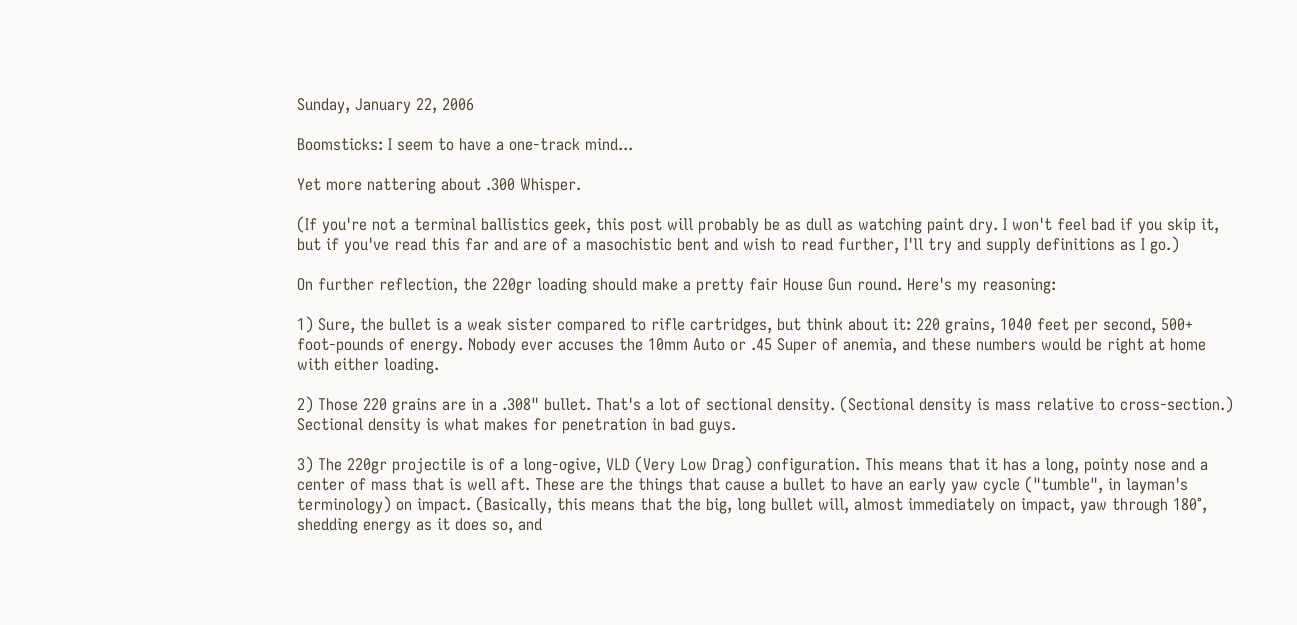Sunday, January 22, 2006

Boomsticks: I seem to have a one-track mind...

Yet more nattering about .300 Whisper.

(If you're not a terminal ballistics geek, this post will probably be as dull as watching paint dry. I won't feel bad if you skip it, but if you've read this far and are of a masochistic bent and wish to read further, I'll try and supply definitions as I go.)

On further reflection, the 220gr loading should make a pretty fair House Gun round. Here's my reasoning:

1) Sure, the bullet is a weak sister compared to rifle cartridges, but think about it: 220 grains, 1040 feet per second, 500+ foot-pounds of energy. Nobody ever accuses the 10mm Auto or .45 Super of anemia, and these numbers would be right at home with either loading.

2) Those 220 grains are in a .308" bullet. That's a lot of sectional density. (Sectional density is mass relative to cross-section.) Sectional density is what makes for penetration in bad guys.

3) The 220gr projectile is of a long-ogive, VLD (Very Low Drag) configuration. This means that it has a long, pointy nose and a center of mass that is well aft. These are the things that cause a bullet to have an early yaw cycle ("tumble", in layman's terminology) on impact. (Basically, this means that the big, long bullet will, almost immediately on impact, yaw through 180°, shedding energy as it does so, and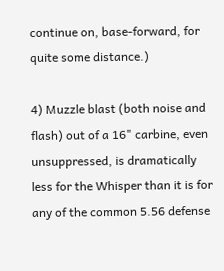continue on, base-forward, for quite some distance.)

4) Muzzle blast (both noise and flash) out of a 16" carbine, even unsuppressed, is dramatically less for the Whisper than it is for any of the common 5.56 defense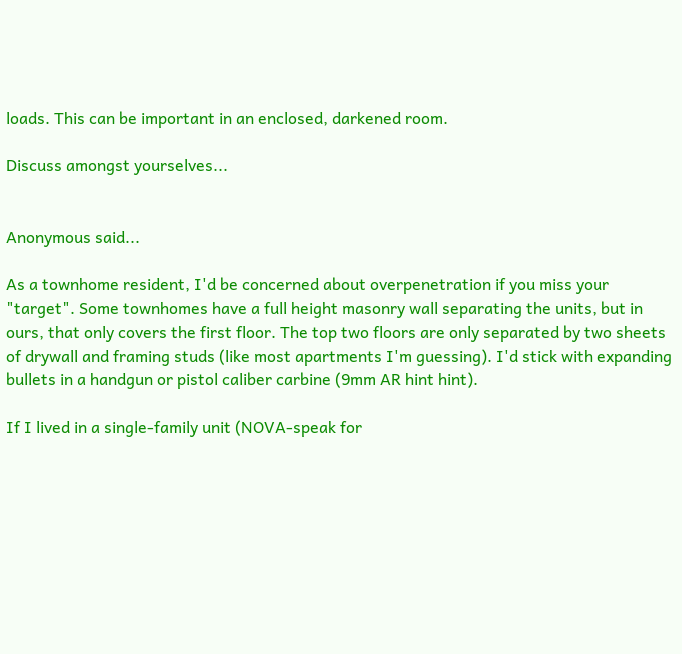loads. This can be important in an enclosed, darkened room.

Discuss amongst yourselves...


Anonymous said...

As a townhome resident, I'd be concerned about overpenetration if you miss your "target". Some townhomes have a full height masonry wall separating the units, but in ours, that only covers the first floor. The top two floors are only separated by two sheets of drywall and framing studs (like most apartments I'm guessing). I'd stick with expanding bullets in a handgun or pistol caliber carbine (9mm AR hint hint).

If I lived in a single-family unit (NOVA-speak for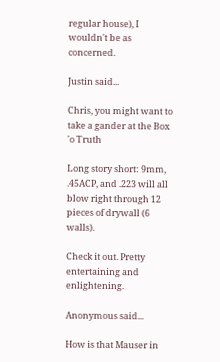regular house), I wouldn't be as concerned.

Justin said...

Chris, you might want to take a gander at the Box 'o Truth

Long story short: 9mm, .45ACP, and .223 will all blow right through 12 pieces of drywall (6 walls).

Check it out. Pretty entertaining and enlightening.

Anonymous said...

How is that Mauser in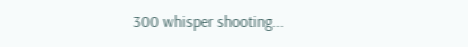300 whisper shooting...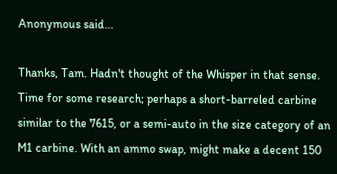Anonymous said...

Thanks, Tam. Hadn't thought of the Whisper in that sense. Time for some research; perhaps a short-barreled carbine similar to the 7615, or a semi-auto in the size category of an M1 carbine. With an ammo swap, might make a decent 150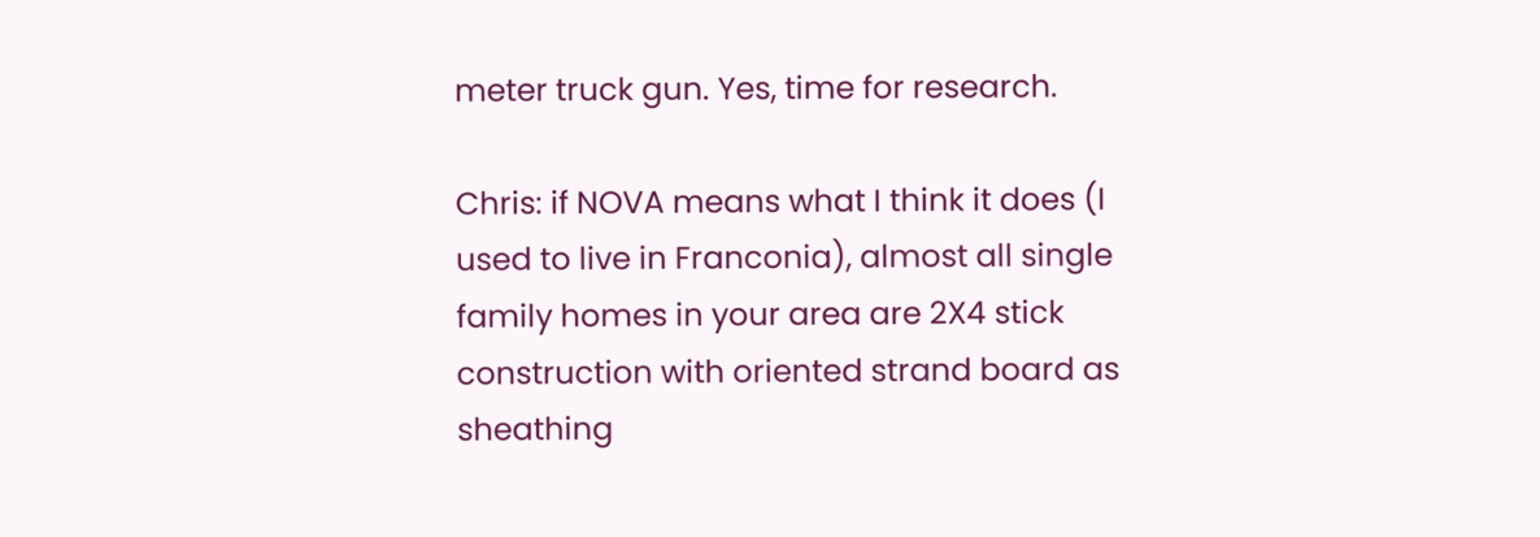meter truck gun. Yes, time for research.

Chris: if NOVA means what I think it does (I used to live in Franconia), almost all single family homes in your area are 2X4 stick construction with oriented strand board as sheathing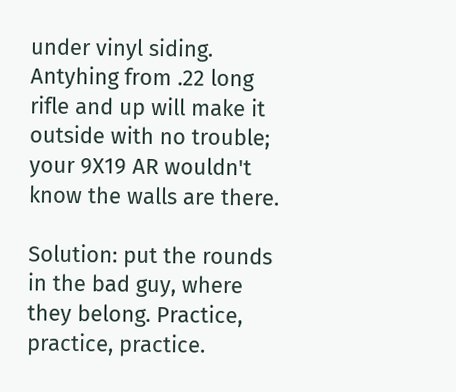under vinyl siding. Antyhing from .22 long rifle and up will make it outside with no trouble; your 9X19 AR wouldn't know the walls are there.

Solution: put the rounds in the bad guy, where they belong. Practice, practice, practice.